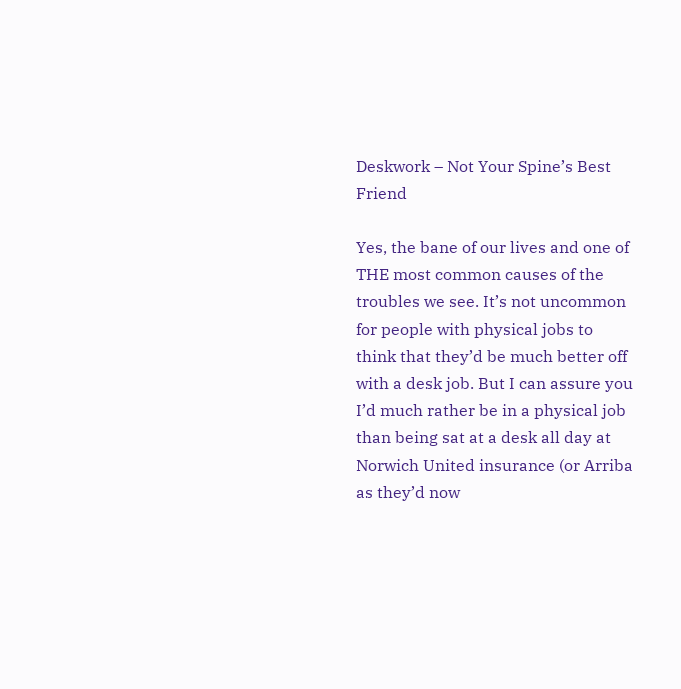Deskwork – Not Your Spine’s Best Friend

Yes, the bane of our lives and one of THE most common causes of the troubles we see. It’s not uncommon for people with physical jobs to think that they’d be much better off with a desk job. But I can assure you I’d much rather be in a physical job than being sat at a desk all day at Norwich United insurance (or Arriba as they’d now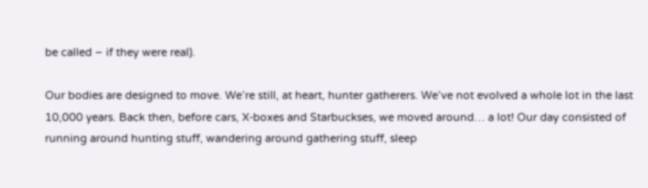be called – if they were real).

Our bodies are designed to move. We’re still, at heart, hunter gatherers. We’ve not evolved a whole lot in the last 10,000 years. Back then, before cars, X-boxes and Starbuckses, we moved around… a lot! Our day consisted of running around hunting stuff, wandering around gathering stuff, sleep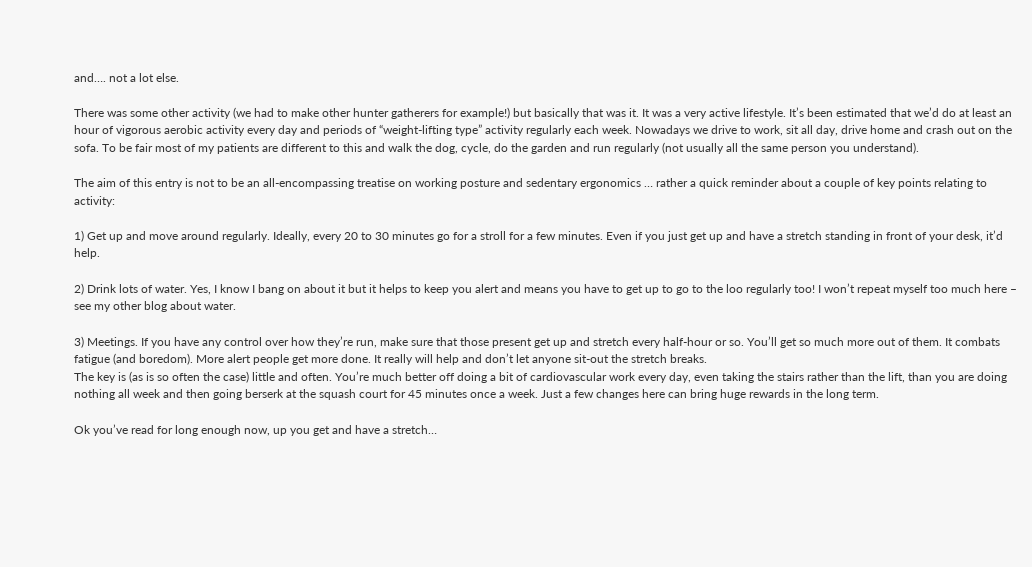and…. not a lot else.

There was some other activity (we had to make other hunter gatherers for example!) but basically that was it. It was a very active lifestyle. It’s been estimated that we’d do at least an hour of vigorous aerobic activity every day and periods of “weight-lifting type” activity regularly each week. Nowadays we drive to work, sit all day, drive home and crash out on the sofa. To be fair most of my patients are different to this and walk the dog, cycle, do the garden and run regularly (not usually all the same person you understand).

The aim of this entry is not to be an all-encompassing treatise on working posture and sedentary ergonomics … rather a quick reminder about a couple of key points relating to activity:

1) Get up and move around regularly. Ideally, every 20 to 30 minutes go for a stroll for a few minutes. Even if you just get up and have a stretch standing in front of your desk, it’d help.

2) Drink lots of water. Yes, I know I bang on about it but it helps to keep you alert and means you have to get up to go to the loo regularly too! I won’t repeat myself too much here – see my other blog about water.

3) Meetings. If you have any control over how they’re run, make sure that those present get up and stretch every half-hour or so. You’ll get so much more out of them. It combats fatigue (and boredom). More alert people get more done. It really will help and don’t let anyone sit-out the stretch breaks.
The key is (as is so often the case) little and often. You’re much better off doing a bit of cardiovascular work every day, even taking the stairs rather than the lift, than you are doing nothing all week and then going berserk at the squash court for 45 minutes once a week. Just a few changes here can bring huge rewards in the long term.

Ok you’ve read for long enough now, up you get and have a stretch…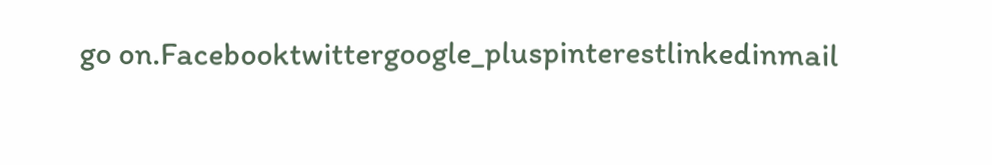go on.Facebooktwittergoogle_pluspinterestlinkedinmail